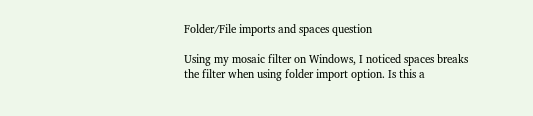Folder/File imports and spaces question

Using my mosaic filter on Windows, I noticed spaces breaks the filter when using folder import option. Is this a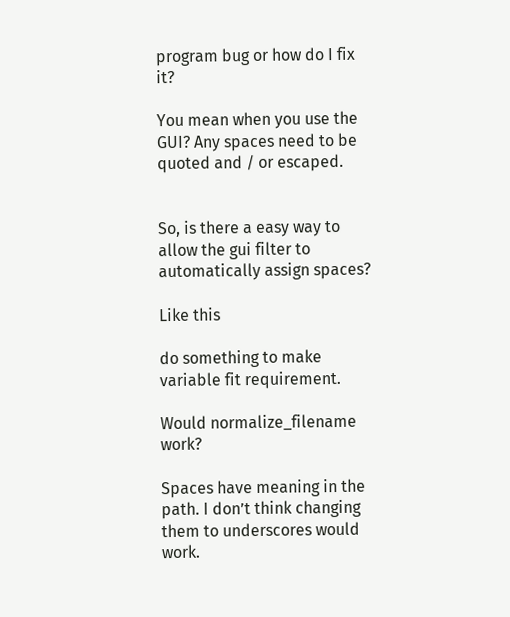program bug or how do I fix it?

You mean when you use the GUI? Any spaces need to be quoted and / or escaped.


So, is there a easy way to allow the gui filter to automatically assign spaces?

Like this

do something to make variable fit requirement.

Would normalize_filename work?

Spaces have meaning in the path. I don’t think changing them to underscores would work.